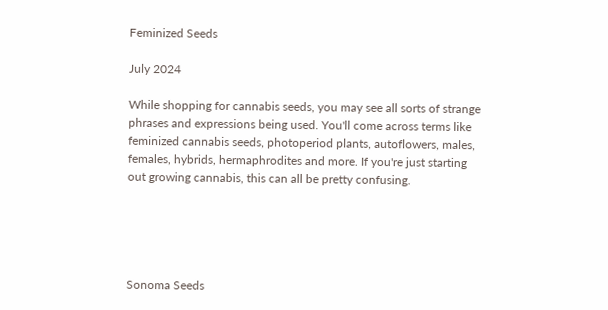Feminized Seeds

July 2024

While shopping for cannabis seeds, you may see all sorts of strange phrases and expressions being used. You'll come across terms like feminized cannabis seeds, photoperiod plants, autoflowers, males, females, hybrids, hermaphrodites and more. If you're just starting out growing cannabis, this can all be pretty confusing.





Sonoma Seeds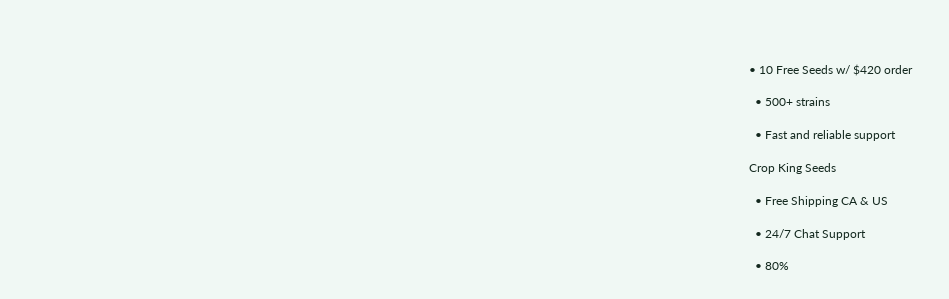• 10 Free Seeds w/ $420 order

  • 500+ strains

  • Fast and reliable support

Crop King Seeds

  • Free Shipping CA & US

  • 24/7 Chat Support

  • 80%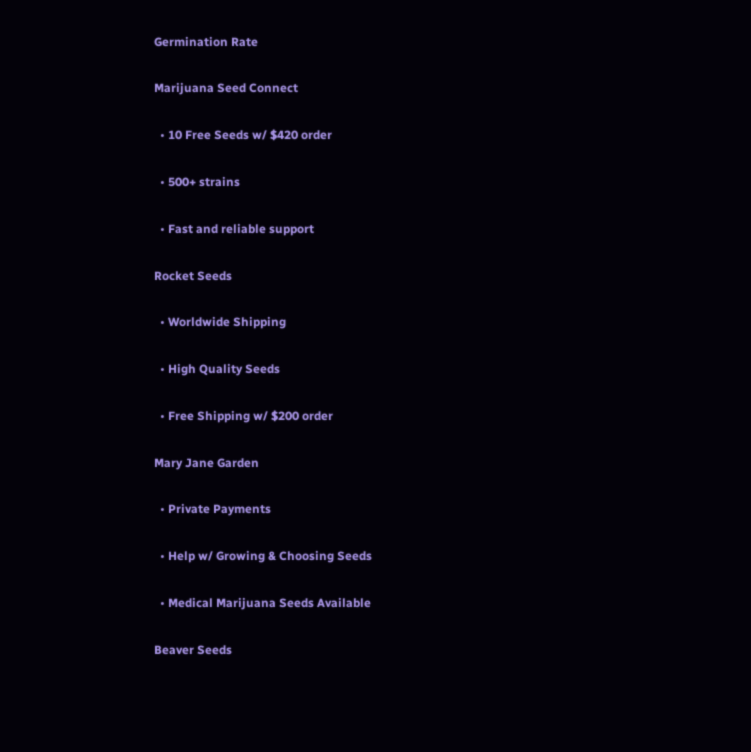Germination Rate

Marijuana Seed Connect

  • 10 Free Seeds w/ $420 order

  • 500+ strains

  • Fast and reliable support

Rocket Seeds

  • Worldwide Shipping

  • High Quality Seeds

  • Free Shipping w/ $200 order

Mary Jane Garden

  • Private Payments

  • Help w/ Growing & Choosing Seeds

  • Medical Marijuana Seeds Available

Beaver Seeds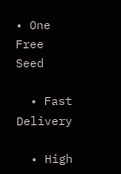• One Free Seed

  • Fast Delivery

  • High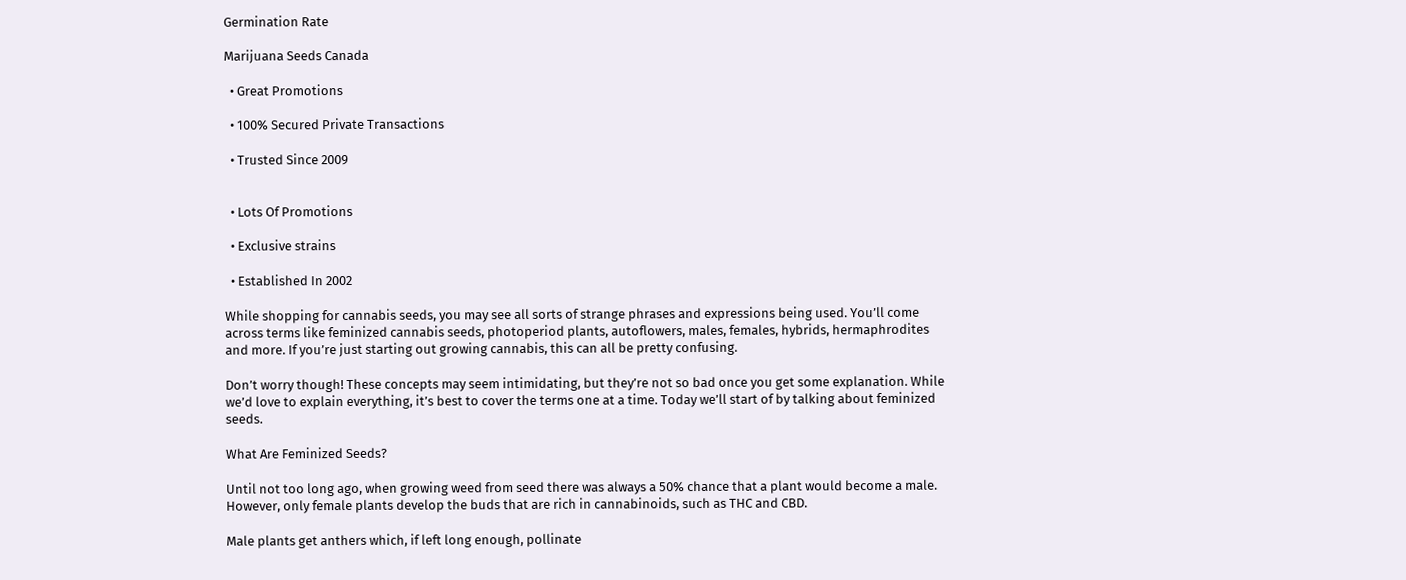Germination Rate

Marijuana Seeds Canada

  • Great Promotions

  • 100% Secured Private Transactions

  • Trusted Since 2009


  • Lots Of Promotions

  • Exclusive strains

  • Established In 2002

While shopping for cannabis seeds, you may see all sorts of strange phrases and expressions being used. You’ll come across terms like feminized cannabis seeds, photoperiod plants, autoflowers, males, females, hybrids, hermaphrodites and more. If you’re just starting out growing cannabis, this can all be pretty confusing.

Don’t worry though! These concepts may seem intimidating, but they’re not so bad once you get some explanation. While we’d love to explain everything, it’s best to cover the terms one at a time. Today we’ll start of by talking about feminized seeds.

What Are Feminized Seeds?

Until not too long ago, when growing weed from seed there was always a 50% chance that a plant would become a male. However, only female plants develop the buds that are rich in cannabinoids, such as THC and CBD.

Male plants get anthers which, if left long enough, pollinate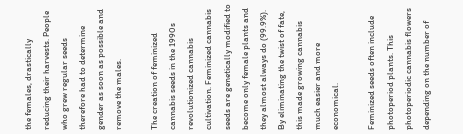the females, drastically reducing their harvests. People who grew regular seeds therefore had to determine gender as soon as possible and remove the males.

The creation of feminized cannabis seeds in the 1990s revolutionized cannabis cultivation. Feminized cannabis seeds are genetically modified to become only female plants and they almost always do (99.9%). By eliminating the twist of fate, this made growing cannabis much easier and more economical.

Feminized seeds often include photoperiod plants. This photoperiodic cannabis flowers depending on the number of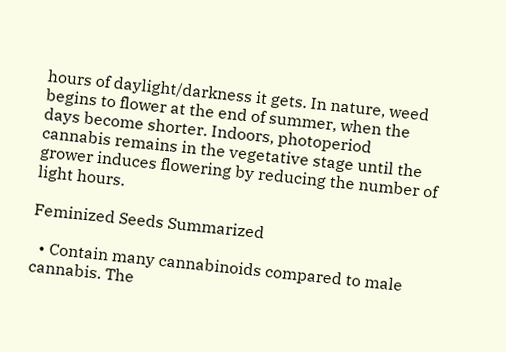hours of daylight/darkness it gets. In nature, weed begins to flower at the end of summer, when the days become shorter. Indoors, photoperiod cannabis remains in the vegetative stage until the grower induces flowering by reducing the number of light hours.

Feminized Seeds Summarized

  • Contain many cannabinoids compared to male cannabis. The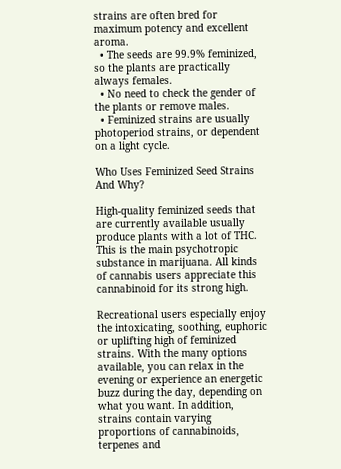strains are often bred for maximum potency and excellent aroma.
  • The seeds are 99.9% feminized, so the plants are practically always females.
  • No need to check the gender of the plants or remove males.
  • Feminized strains are usually photoperiod strains, or dependent on a light cycle.

Who Uses Feminized Seed Strains And Why?

High-quality feminized seeds that are currently available usually produce plants with a lot of THC. This is the main psychotropic substance in marijuana. All kinds of cannabis users appreciate this cannabinoid for its strong high.

Recreational users especially enjoy the intoxicating, soothing, euphoric or uplifting high of feminized strains. With the many options available, you can relax in the evening or experience an energetic buzz during the day, depending on what you want. In addition, strains contain varying proportions of cannabinoids, terpenes and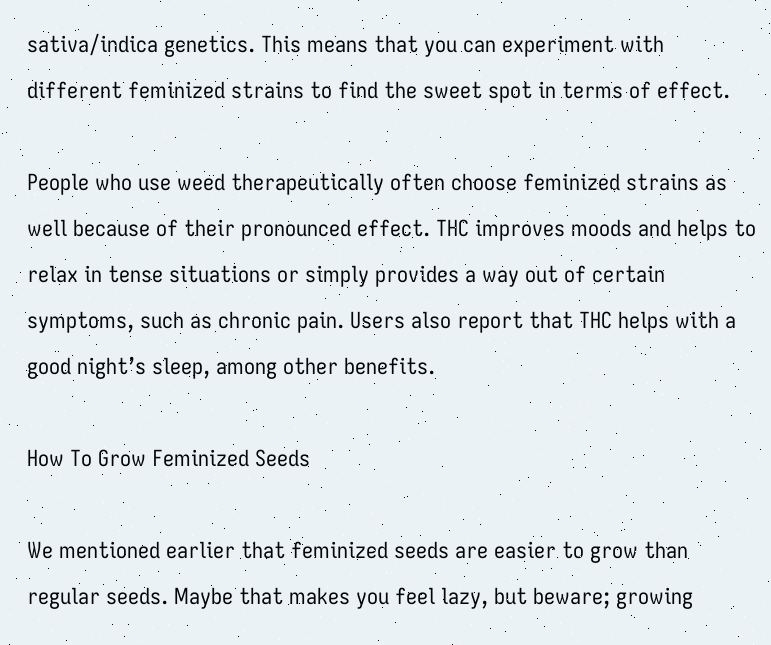sativa/indica genetics. This means that you can experiment with different feminized strains to find the sweet spot in terms of effect.

People who use weed therapeutically often choose feminized strains as well because of their pronounced effect. THC improves moods and helps to relax in tense situations or simply provides a way out of certain symptoms, such as chronic pain. Users also report that THC helps with a good night’s sleep, among other benefits.

How To Grow Feminized Seeds

We mentioned earlier that feminized seeds are easier to grow than regular seeds. Maybe that makes you feel lazy, but beware; growing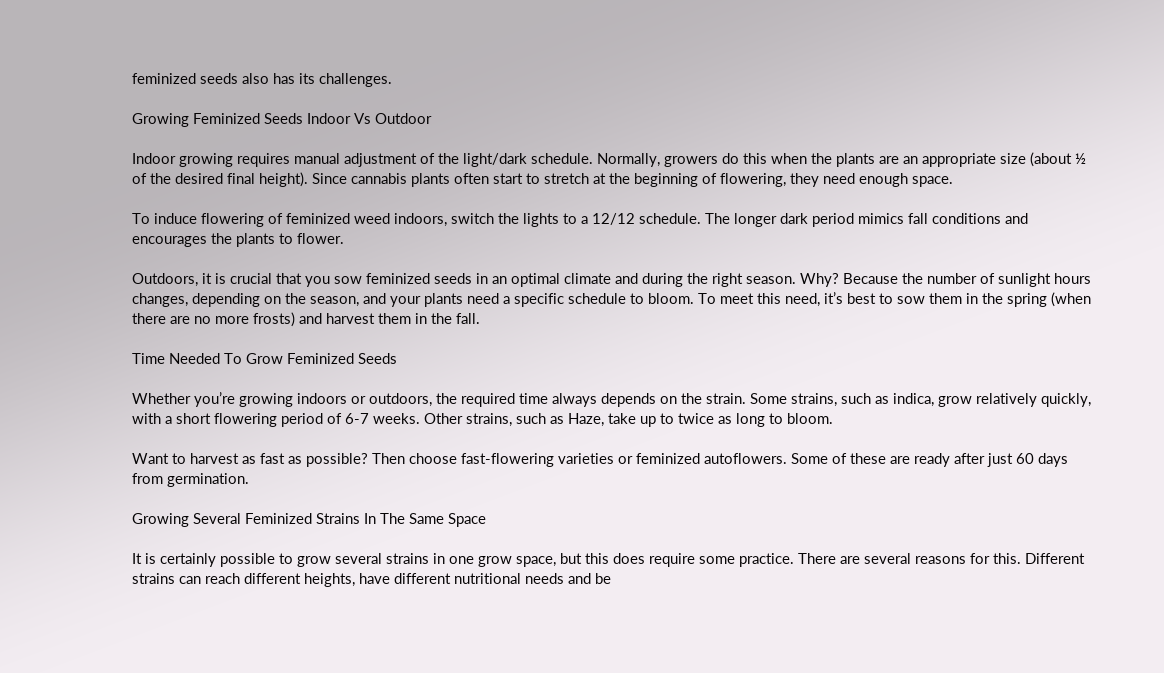feminized seeds also has its challenges.

Growing Feminized Seeds Indoor Vs Outdoor

Indoor growing requires manual adjustment of the light/dark schedule. Normally, growers do this when the plants are an appropriate size (about ½ of the desired final height). Since cannabis plants often start to stretch at the beginning of flowering, they need enough space.

To induce flowering of feminized weed indoors, switch the lights to a 12/12 schedule. The longer dark period mimics fall conditions and encourages the plants to flower.

Outdoors, it is crucial that you sow feminized seeds in an optimal climate and during the right season. Why? Because the number of sunlight hours changes, depending on the season, and your plants need a specific schedule to bloom. To meet this need, it’s best to sow them in the spring (when there are no more frosts) and harvest them in the fall.

Time Needed To Grow Feminized Seeds

Whether you’re growing indoors or outdoors, the required time always depends on the strain. Some strains, such as indica, grow relatively quickly, with a short flowering period of 6-7 weeks. Other strains, such as Haze, take up to twice as long to bloom.

Want to harvest as fast as possible? Then choose fast-flowering varieties or feminized autoflowers. Some of these are ready after just 60 days from germination.

Growing Several Feminized Strains In The Same Space

It is certainly possible to grow several strains in one grow space, but this does require some practice. There are several reasons for this. Different strains can reach different heights, have different nutritional needs and be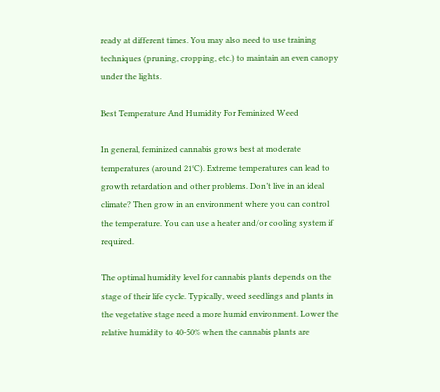ready at different times. You may also need to use training techniques (pruning, cropping, etc.) to maintain an even canopy under the lights.

Best Temperature And Humidity For Feminized Weed

In general, feminized cannabis grows best at moderate temperatures (around 21°C). Extreme temperatures can lead to growth retardation and other problems. Don’t live in an ideal climate? Then grow in an environment where you can control the temperature. You can use a heater and/or cooling system if required.

The optimal humidity level for cannabis plants depends on the stage of their life cycle. Typically, weed seedlings and plants in the vegetative stage need a more humid environment. Lower the relative humidity to 40-50% when the cannabis plants are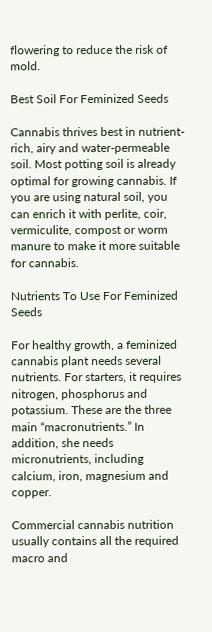flowering to reduce the risk of mold.

Best Soil For Feminized Seeds

Cannabis thrives best in nutrient-rich, airy and water-permeable soil. Most potting soil is already optimal for growing cannabis. If you are using natural soil, you can enrich it with perlite, coir, vermiculite, compost or worm manure to make it more suitable for cannabis.

Nutrients To Use For Feminized Seeds

For healthy growth, a feminized cannabis plant needs several nutrients. For starters, it requires nitrogen, phosphorus and potassium. These are the three main “macronutrients.” In addition, she needs micronutrients, including calcium, iron, magnesium and copper.

Commercial cannabis nutrition usually contains all the required macro and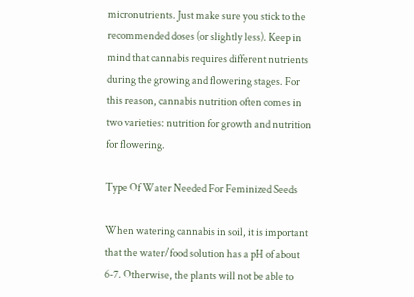micronutrients. Just make sure you stick to the recommended doses (or slightly less). Keep in mind that cannabis requires different nutrients during the growing and flowering stages. For this reason, cannabis nutrition often comes in two varieties: nutrition for growth and nutrition for flowering.

Type Of Water Needed For Feminized Seeds

When watering cannabis in soil, it is important that the water/food solution has a pH of about 6-7. Otherwise, the plants will not be able to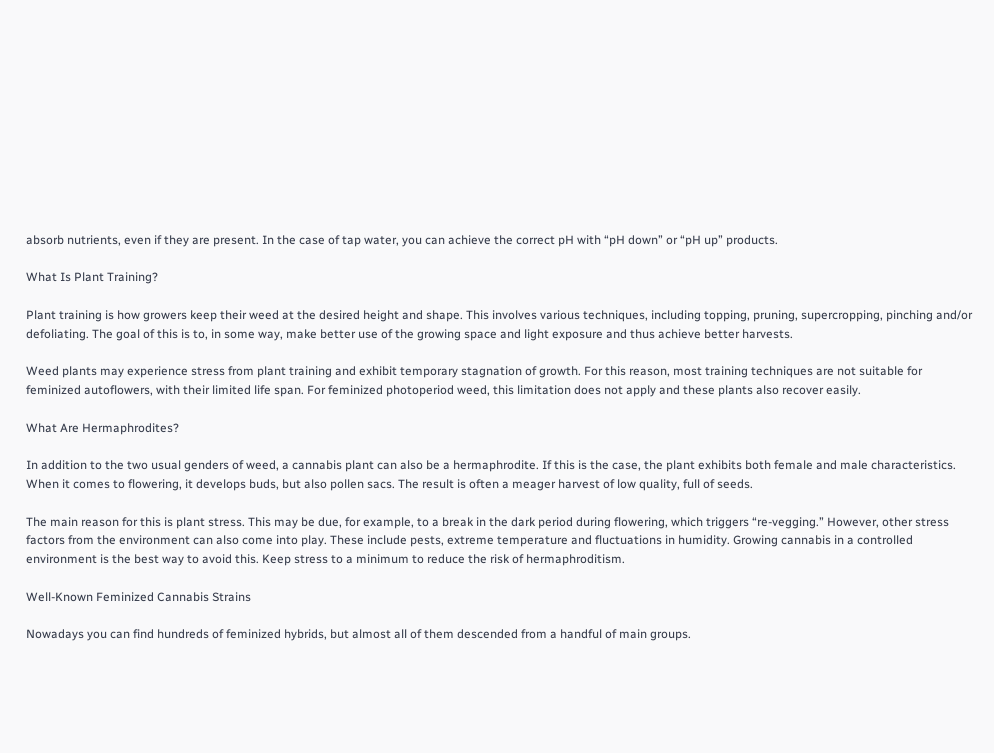absorb nutrients, even if they are present. In the case of tap water, you can achieve the correct pH with “pH down” or “pH up” products.

What Is Plant Training?

Plant training is how growers keep their weed at the desired height and shape. This involves various techniques, including topping, pruning, supercropping, pinching and/or defoliating. The goal of this is to, in some way, make better use of the growing space and light exposure and thus achieve better harvests.

Weed plants may experience stress from plant training and exhibit temporary stagnation of growth. For this reason, most training techniques are not suitable for feminized autoflowers, with their limited life span. For feminized photoperiod weed, this limitation does not apply and these plants also recover easily.

What Are Hermaphrodites?

In addition to the two usual genders of weed, a cannabis plant can also be a hermaphrodite. If this is the case, the plant exhibits both female and male characteristics. When it comes to flowering, it develops buds, but also pollen sacs. The result is often a meager harvest of low quality, full of seeds.

The main reason for this is plant stress. This may be due, for example, to a break in the dark period during flowering, which triggers “re-vegging.” However, other stress factors from the environment can also come into play. These include pests, extreme temperature and fluctuations in humidity. Growing cannabis in a controlled environment is the best way to avoid this. Keep stress to a minimum to reduce the risk of hermaphroditism.

Well-Known Feminized Cannabis Strains

Nowadays you can find hundreds of feminized hybrids, but almost all of them descended from a handful of main groups.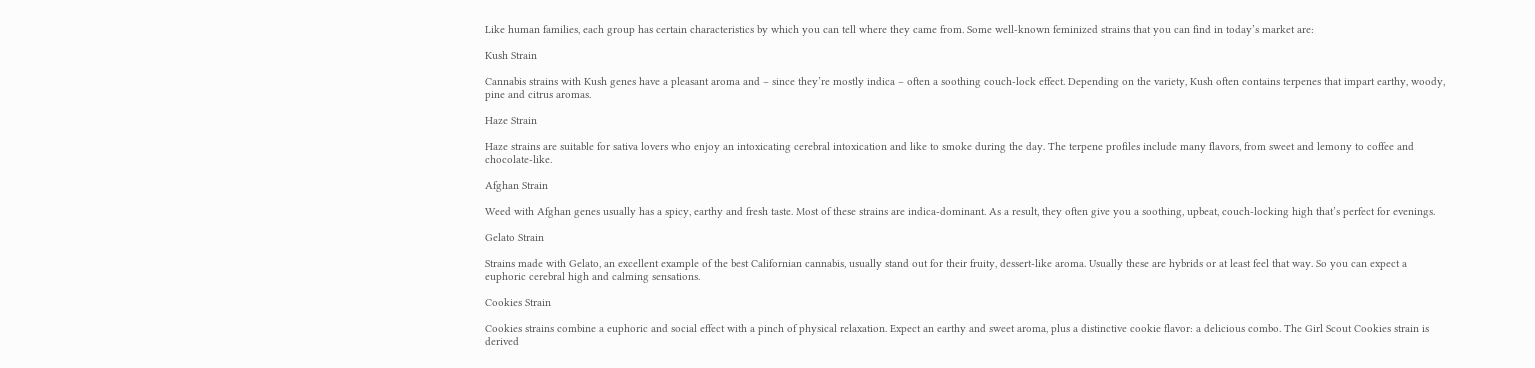Like human families, each group has certain characteristics by which you can tell where they came from. Some well-known feminized strains that you can find in today’s market are:

Kush Strain

Cannabis strains with Kush genes have a pleasant aroma and – since they’re mostly indica – often a soothing couch-lock effect. Depending on the variety, Kush often contains terpenes that impart earthy, woody, pine and citrus aromas.

Haze Strain

Haze strains are suitable for sativa lovers who enjoy an intoxicating cerebral intoxication and like to smoke during the day. The terpene profiles include many flavors, from sweet and lemony to coffee and chocolate-like.

Afghan Strain

Weed with Afghan genes usually has a spicy, earthy and fresh taste. Most of these strains are indica-dominant. As a result, they often give you a soothing, upbeat, couch-locking high that’s perfect for evenings.

Gelato Strain

Strains made with Gelato, an excellent example of the best Californian cannabis, usually stand out for their fruity, dessert-like aroma. Usually these are hybrids or at least feel that way. So you can expect a euphoric cerebral high and calming sensations.

Cookies Strain

Cookies strains combine a euphoric and social effect with a pinch of physical relaxation. Expect an earthy and sweet aroma, plus a distinctive cookie flavor: a delicious combo. The Girl Scout Cookies strain is derived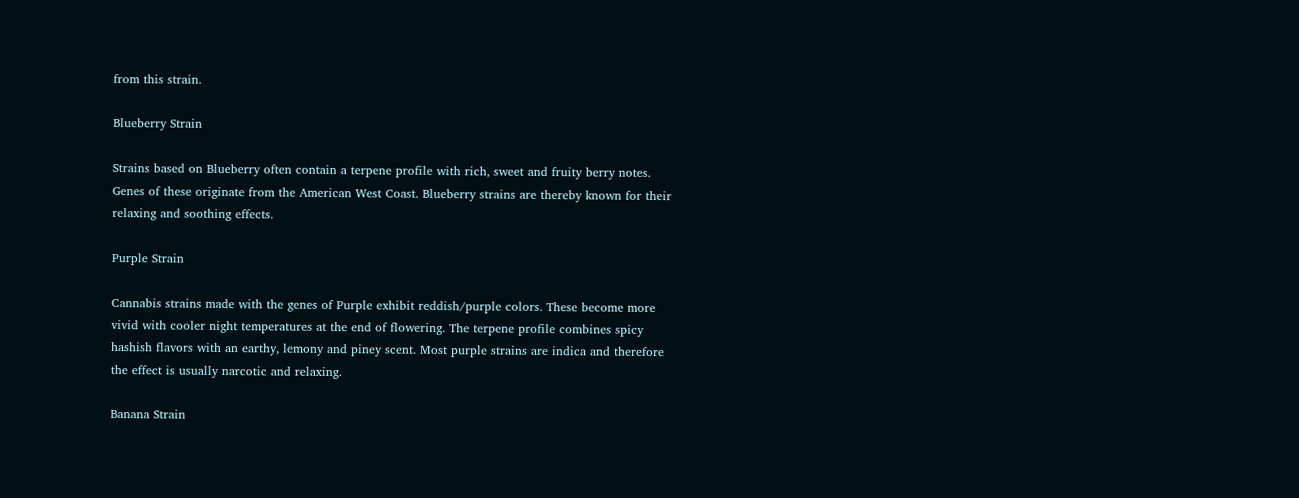from this strain.

Blueberry Strain

Strains based on Blueberry often contain a terpene profile with rich, sweet and fruity berry notes. Genes of these originate from the American West Coast. Blueberry strains are thereby known for their relaxing and soothing effects.

Purple Strain

Cannabis strains made with the genes of Purple exhibit reddish/purple colors. These become more vivid with cooler night temperatures at the end of flowering. The terpene profile combines spicy hashish flavors with an earthy, lemony and piney scent. Most purple strains are indica and therefore the effect is usually narcotic and relaxing.

Banana Strain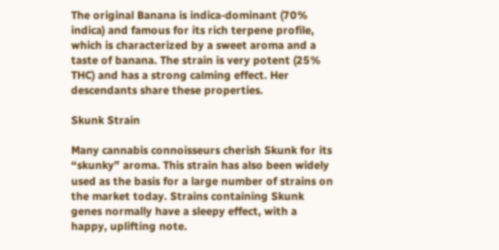The original Banana is indica-dominant (70% indica) and famous for its rich terpene profile, which is characterized by a sweet aroma and a taste of banana. The strain is very potent (25% THC) and has a strong calming effect. Her descendants share these properties.

Skunk Strain

Many cannabis connoisseurs cherish Skunk for its “skunky” aroma. This strain has also been widely used as the basis for a large number of strains on the market today. Strains containing Skunk genes normally have a sleepy effect, with a happy, uplifting note.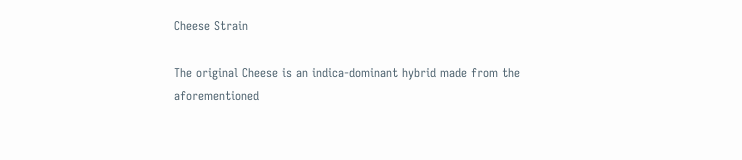Cheese Strain

The original Cheese is an indica-dominant hybrid made from the aforementioned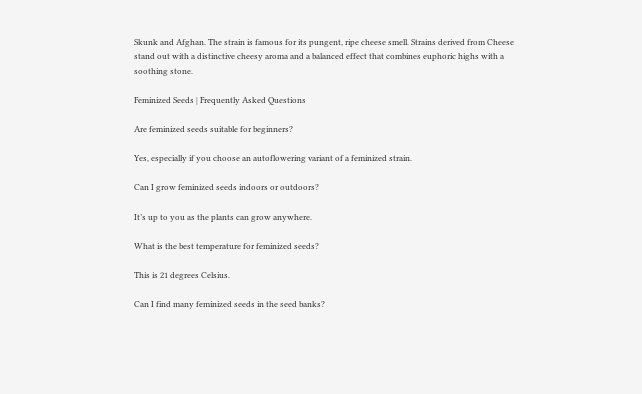Skunk and Afghan. The strain is famous for its pungent, ripe cheese smell. Strains derived from Cheese stand out with a distinctive cheesy aroma and a balanced effect that combines euphoric highs with a soothing stone.

Feminized Seeds | Frequently Asked Questions

Are feminized seeds suitable for beginners?

Yes, especially if you choose an autoflowering variant of a feminized strain.

Can I grow feminized seeds indoors or outdoors?

It’s up to you as the plants can grow anywhere.

What is the best temperature for feminized seeds?

This is 21 degrees Celsius.

Can I find many feminized seeds in the seed banks?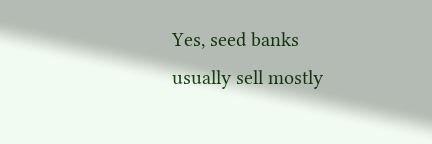Yes, seed banks usually sell mostly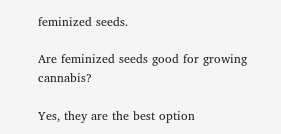feminized seeds.

Are feminized seeds good for growing cannabis?

Yes, they are the best option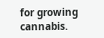for growing cannabis.